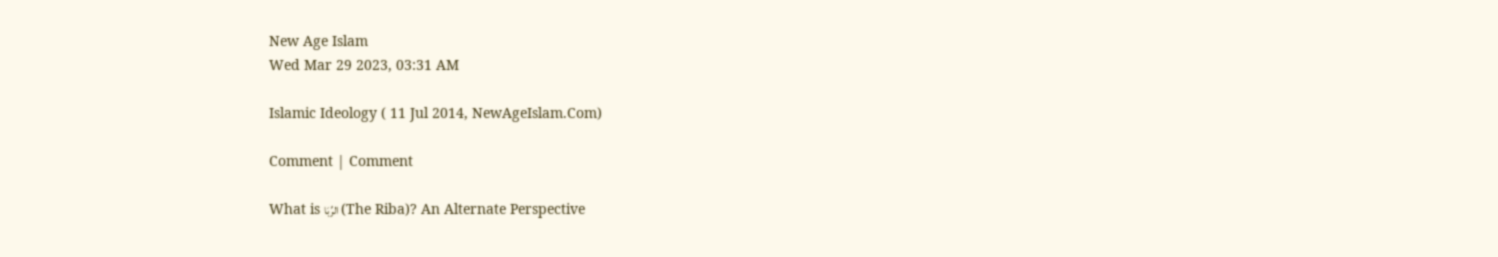New Age Islam
Wed Mar 29 2023, 03:31 AM

Islamic Ideology ( 11 Jul 2014, NewAgeIslam.Com)

Comment | Comment

What is الرِّبَا (The Riba)? An Alternate Perspective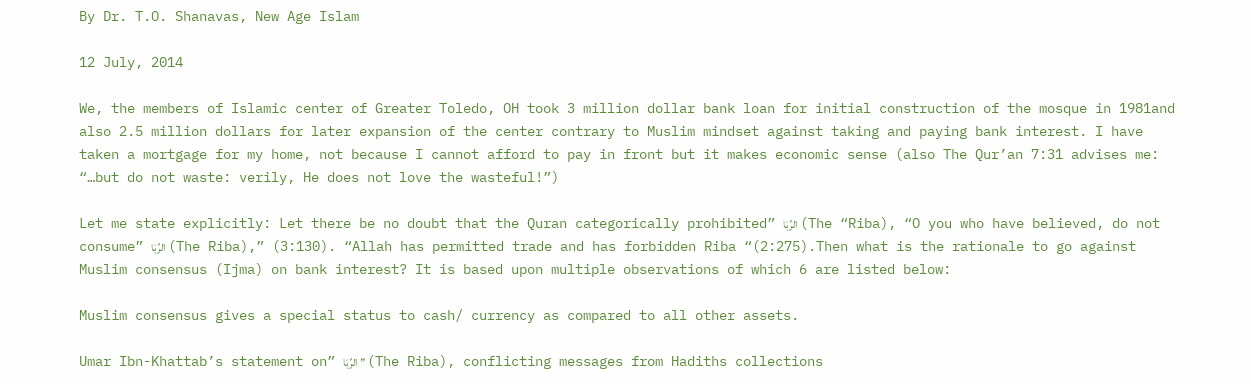By Dr. T.O. Shanavas, New Age Islam

12 July, 2014

We, the members of Islamic center of Greater Toledo, OH took 3 million dollar bank loan for initial construction of the mosque in 1981and also 2.5 million dollars for later expansion of the center contrary to Muslim mindset against taking and paying bank interest. I have taken a mortgage for my home, not because I cannot afford to pay in front but it makes economic sense (also The Qur’an 7:31 advises me: “…but do not waste: verily, He does not love the wasteful!”)

Let me state explicitly: Let there be no doubt that the Quran categorically prohibited” الرِّبَا (The “Riba), “O you who have believed, do not consume” الرِّبَا (The Riba),” (3:130). “Allah has permitted trade and has forbidden Riba “(2:275).Then what is the rationale to go against Muslim consensus (Ijma) on bank interest? It is based upon multiple observations of which 6 are listed below:

Muslim consensus gives a special status to cash/ currency as compared to all other assets.

Umar Ibn-Khattab’s statement on” الرِّبَا ” (The Riba), conflicting messages from Hadiths collections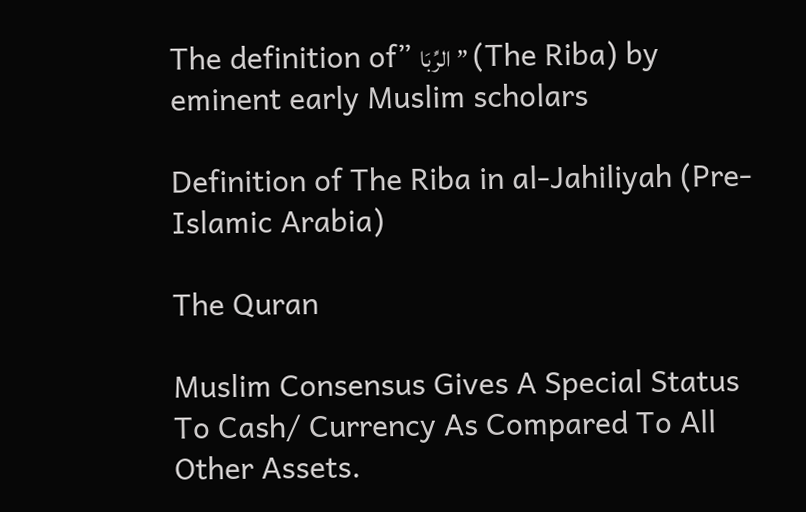The definition of” الرِّبَا” (The Riba) by eminent early Muslim scholars

Definition of The Riba in al-Jahiliyah (Pre-Islamic Arabia)

The Quran

Muslim Consensus Gives A Special Status To Cash/ Currency As Compared To All Other Assets.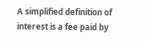A simplified definition of interest is a fee paid by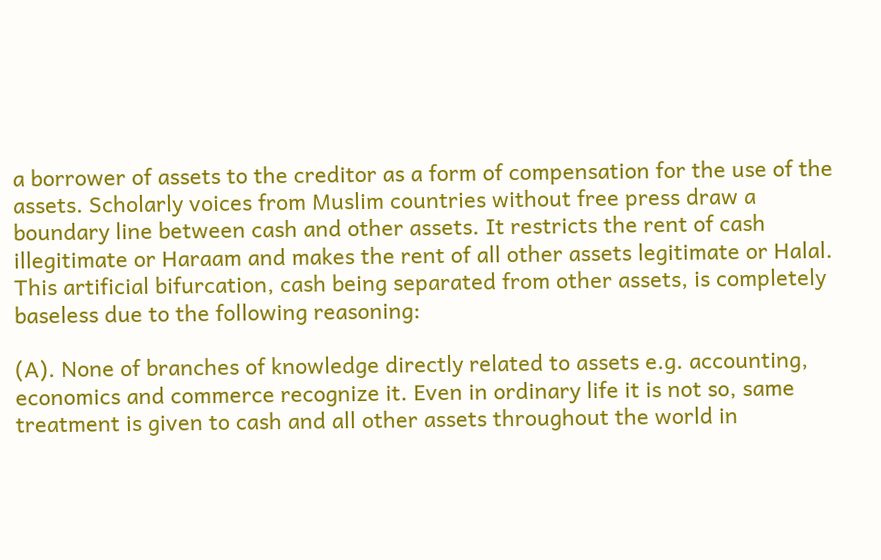a borrower of assets to the creditor as a form of compensation for the use of the assets. Scholarly voices from Muslim countries without free press draw a boundary line between cash and other assets. It restricts the rent of cash illegitimate or Haraam and makes the rent of all other assets legitimate or Halal. This artificial bifurcation, cash being separated from other assets, is completely baseless due to the following reasoning:

(A). None of branches of knowledge directly related to assets e.g. accounting, economics and commerce recognize it. Even in ordinary life it is not so, same treatment is given to cash and all other assets throughout the world in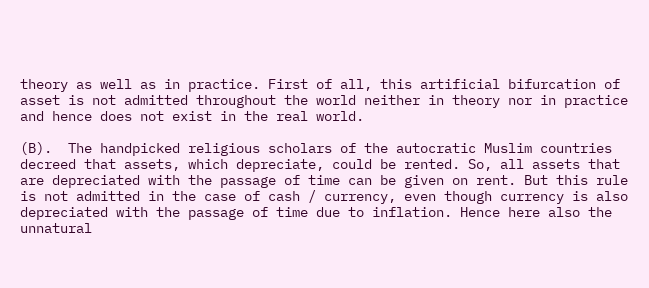theory as well as in practice. First of all, this artificial bifurcation of asset is not admitted throughout the world neither in theory nor in practice and hence does not exist in the real world.

(B).  The handpicked religious scholars of the autocratic Muslim countries decreed that assets, which depreciate, could be rented. So, all assets that are depreciated with the passage of time can be given on rent. But this rule is not admitted in the case of cash / currency, even though currency is also depreciated with the passage of time due to inflation. Hence here also the unnatural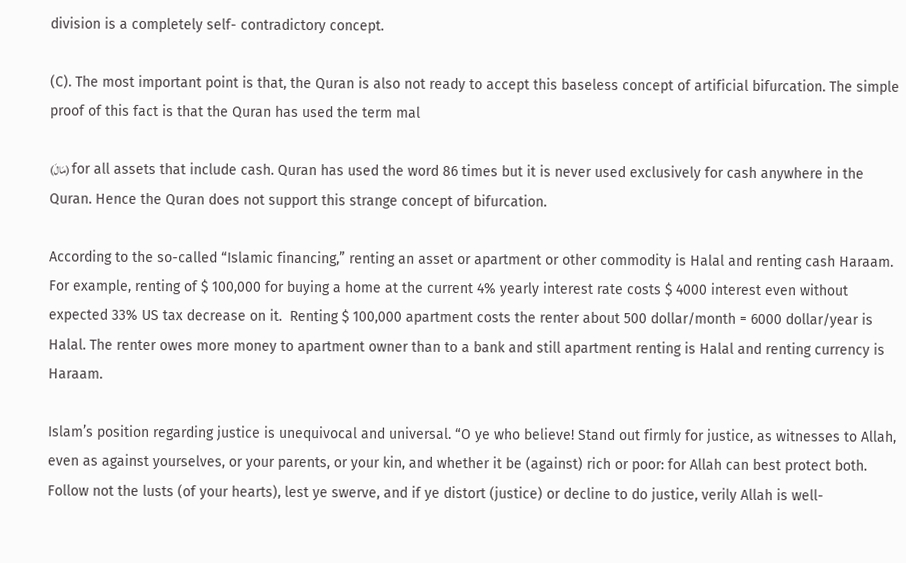division is a completely self- contradictory concept.

(C). The most important point is that, the Quran is also not ready to accept this baseless concept of artificial bifurcation. The simple proof of this fact is that the Quran has used the term mal

(مَالَ) for all assets that include cash. Quran has used the word 86 times but it is never used exclusively for cash anywhere in the Quran. Hence the Quran does not support this strange concept of bifurcation.

According to the so-called “Islamic financing,” renting an asset or apartment or other commodity is Halal and renting cash Haraam. For example, renting of $ 100,000 for buying a home at the current 4% yearly interest rate costs $ 4000 interest even without expected 33% US tax decrease on it.  Renting $ 100,000 apartment costs the renter about 500 dollar/month = 6000 dollar/year is Halal. The renter owes more money to apartment owner than to a bank and still apartment renting is Halal and renting currency is Haraam.

Islam’s position regarding justice is unequivocal and universal. “O ye who believe! Stand out firmly for justice, as witnesses to Allah, even as against yourselves, or your parents, or your kin, and whether it be (against) rich or poor: for Allah can best protect both. Follow not the lusts (of your hearts), lest ye swerve, and if ye distort (justice) or decline to do justice, verily Allah is well-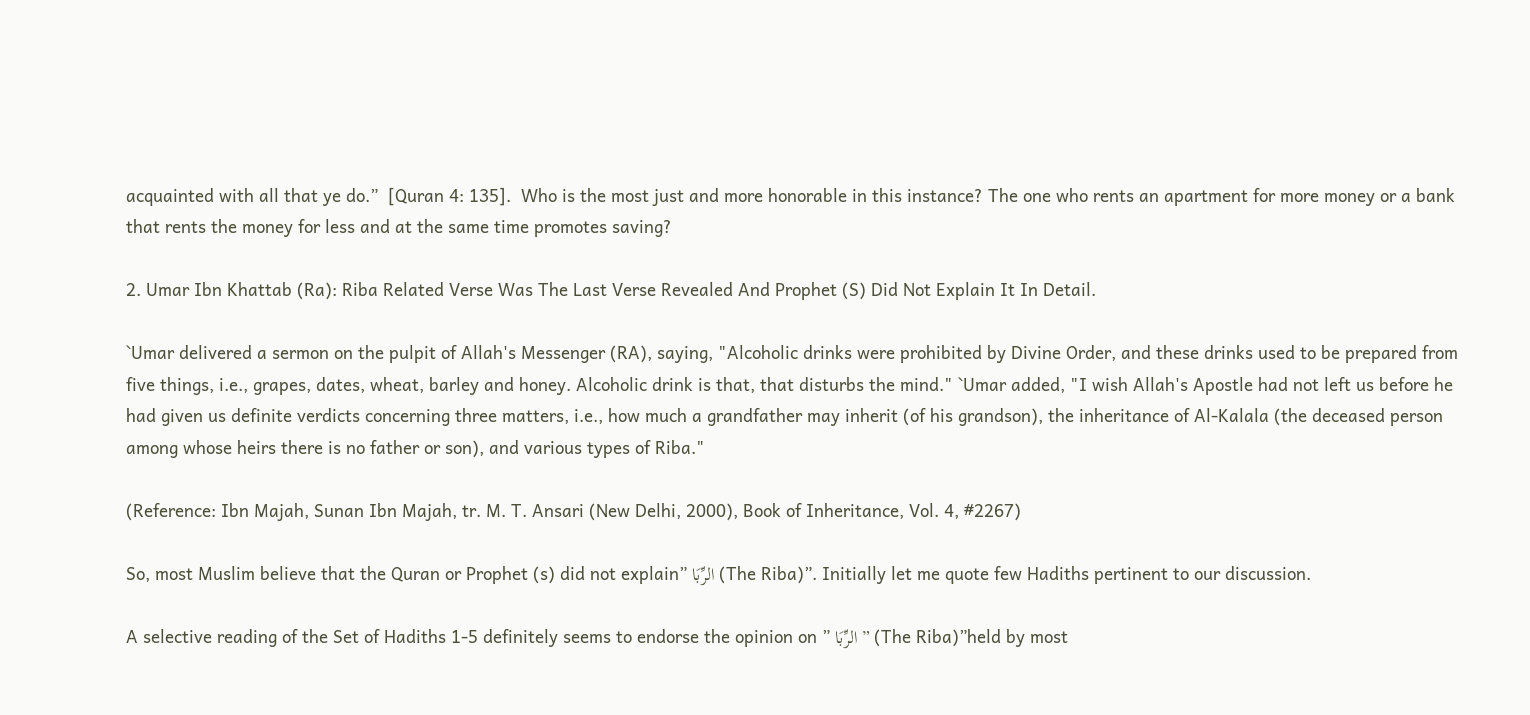acquainted with all that ye do.”  [Quran 4: 135].  Who is the most just and more honorable in this instance? The one who rents an apartment for more money or a bank that rents the money for less and at the same time promotes saving?

2. Umar Ibn Khattab (Ra): Riba Related Verse Was The Last Verse Revealed And Prophet (S) Did Not Explain It In Detail.

`Umar delivered a sermon on the pulpit of Allah's Messenger (RA), saying, "Alcoholic drinks were prohibited by Divine Order, and these drinks used to be prepared from five things, i.e., grapes, dates, wheat, barley and honey. Alcoholic drink is that, that disturbs the mind." `Umar added, "I wish Allah's Apostle had not left us before he had given us definite verdicts concerning three matters, i.e., how much a grandfather may inherit (of his grandson), the inheritance of Al-Kalala (the deceased person among whose heirs there is no father or son), and various types of Riba."

(Reference: Ibn Majah, Sunan Ibn Majah, tr. M. T. Ansari (New Delhi, 2000), Book of Inheritance, Vol. 4, #2267)

So, most Muslim believe that the Quran or Prophet (s) did not explain” الرِّبَا (The Riba)”. Initially let me quote few Hadiths pertinent to our discussion.

A selective reading of the Set of Hadiths 1-5 definitely seems to endorse the opinion on ” الرِّبَا ” (The Riba)”held by most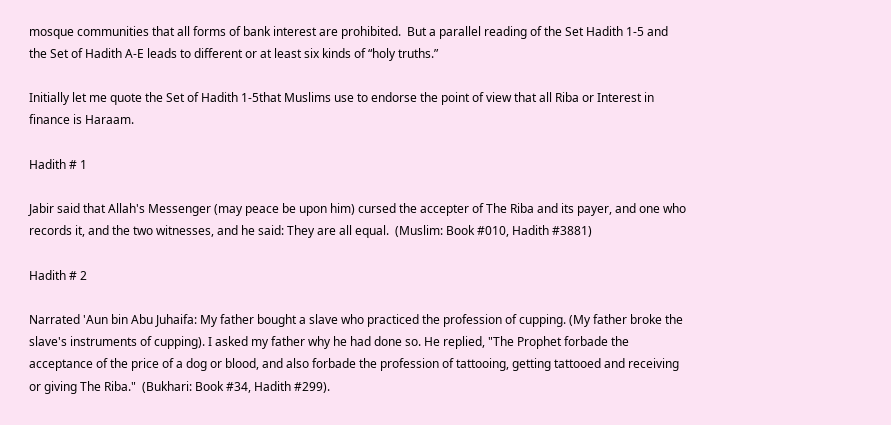mosque communities that all forms of bank interest are prohibited.  But a parallel reading of the Set Hadith 1-5 and the Set of Hadith A-E leads to different or at least six kinds of “holy truths.”

Initially let me quote the Set of Hadith 1-5that Muslims use to endorse the point of view that all Riba or Interest in finance is Haraam.

Hadith # 1

Jabir said that Allah's Messenger (may peace be upon him) cursed the accepter of The Riba and its payer, and one who records it, and the two witnesses, and he said: They are all equal.  (Muslim: Book #010, Hadith #3881)

Hadith # 2

Narrated 'Aun bin Abu Juhaifa: My father bought a slave who practiced the profession of cupping. (My father broke the slave's instruments of cupping). I asked my father why he had done so. He replied, "The Prophet forbade the acceptance of the price of a dog or blood, and also forbade the profession of tattooing, getting tattooed and receiving or giving The Riba."  (Bukhari: Book #34, Hadith #299).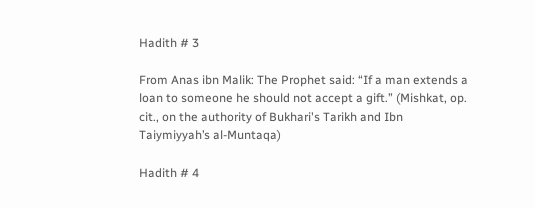Hadith # 3

From Anas ibn Malik: The Prophet said: “If a man extends a loan to someone he should not accept a gift.” (Mishkat, op. cit., on the authority of Bukhari's Tarikh and Ibn Taiymiyyah’s al-Muntaqa)

Hadith # 4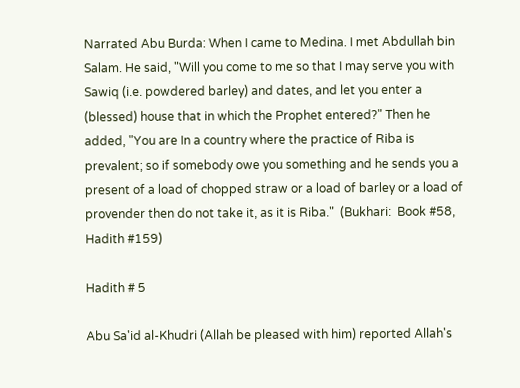Narrated Abu Burda: When I came to Medina. I met Abdullah bin Salam. He said, "Will you come to me so that I may serve you with Sawiq (i.e. powdered barley) and dates, and let you enter a (blessed) house that in which the Prophet entered?" Then he added, "You are In a country where the practice of Riba is prevalent; so if somebody owe you something and he sends you a present of a load of chopped straw or a load of barley or a load of provender then do not take it, as it is Riba."  (Bukhari:  Book #58, Hadith #159)

Hadith # 5

Abu Sa'id al-Khudri (Allah be pleased with him) reported Allah's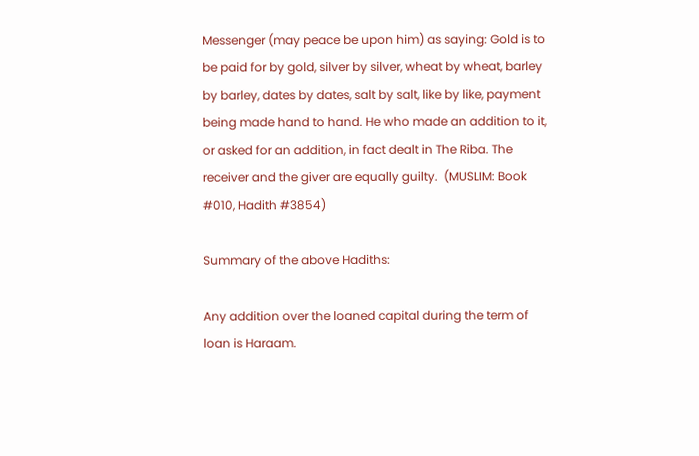Messenger (may peace be upon him) as saying: Gold is to be paid for by gold, silver by silver, wheat by wheat, barley by barley, dates by dates, salt by salt, like by like, payment being made hand to hand. He who made an addition to it, or asked for an addition, in fact dealt in The Riba. The receiver and the giver are equally guilty.  (MUSLIM: Book #010, Hadith #3854)

Summary of the above Hadiths:

Any addition over the loaned capital during the term of loan is Haraam.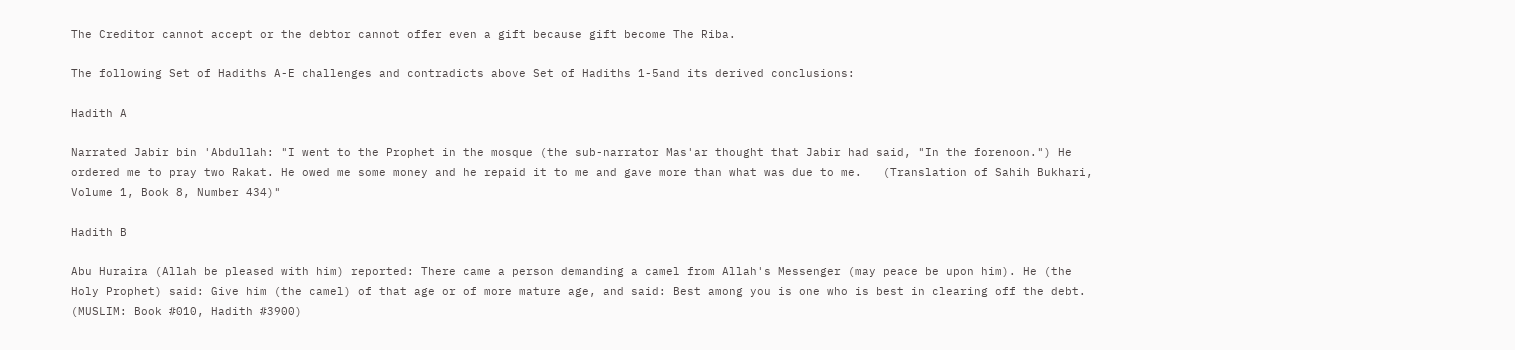The Creditor cannot accept or the debtor cannot offer even a gift because gift become The Riba.

The following Set of Hadiths A-E challenges and contradicts above Set of Hadiths 1-5and its derived conclusions:

Hadith A

Narrated Jabir bin 'Abdullah: "I went to the Prophet in the mosque (the sub-narrator Mas'ar thought that Jabir had said, "In the forenoon.") He ordered me to pray two Rakat. He owed me some money and he repaid it to me and gave more than what was due to me.   (Translation of Sahih Bukhari, Volume 1, Book 8, Number 434)"

Hadith B

Abu Huraira (Allah be pleased with him) reported: There came a person demanding a camel from Allah's Messenger (may peace be upon him). He (the Holy Prophet) said: Give him (the camel) of that age or of more mature age, and said: Best among you is one who is best in clearing off the debt.  (MUSLIM: Book #010, Hadith #3900)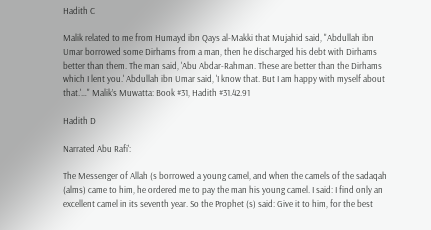Hadith C

Malik related to me from Humayd ibn Qays al-Makki that Mujahid said, "Abdullah ibn Umar borrowed some Dirhams from a man, then he discharged his debt with Dirhams better than them. The man said, 'Abu Abdar-Rahman. These are better than the Dirhams which I lent you.' Abdullah ibn Umar said, 'I know that. But I am happy with myself about that.'…" Malik’s Muwatta: Book #31, Hadith #31.42.91

Hadith D

Narrated Abu Rafi':

The Messenger of Allah (s borrowed a young camel, and when the camels of the sadaqah (alms) came to him, he ordered me to pay the man his young camel. I said: I find only an excellent camel in its seventh year. So the Prophet (s) said: Give it to him, for the best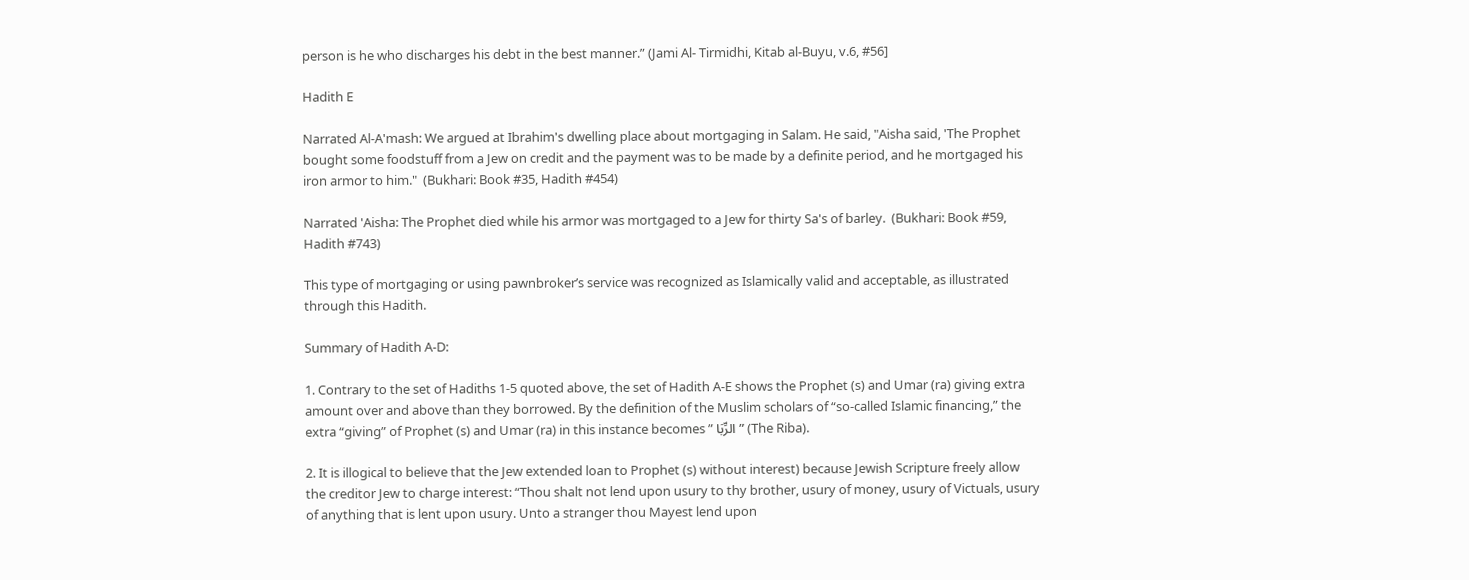person is he who discharges his debt in the best manner.” (Jami Al- Tirmidhi, Kitab al-Buyu, v.6, #56]

Hadith E

Narrated Al-A'mash: We argued at Ibrahim's dwelling place about mortgaging in Salam. He said, "Aisha said, 'The Prophet bought some foodstuff from a Jew on credit and the payment was to be made by a definite period, and he mortgaged his iron armor to him."  (Bukhari: Book #35, Hadith #454)

Narrated 'Aisha: The Prophet died while his armor was mortgaged to a Jew for thirty Sa's of barley.  (Bukhari: Book #59, Hadith #743)

This type of mortgaging or using pawnbroker’s service was recognized as Islamically valid and acceptable, as illustrated through this Hadith.

Summary of Hadith A-D:

1. Contrary to the set of Hadiths 1-5 quoted above, the set of Hadith A-E shows the Prophet (s) and Umar (ra) giving extra amount over and above than they borrowed. By the definition of the Muslim scholars of “so-called Islamic financing,” the extra “giving” of Prophet (s) and Umar (ra) in this instance becomes ” الرِّبَا ” (The Riba).

2. It is illogical to believe that the Jew extended loan to Prophet (s) without interest) because Jewish Scripture freely allow the creditor Jew to charge interest: “Thou shalt not lend upon usury to thy brother, usury of money, usury of Victuals, usury of anything that is lent upon usury. Unto a stranger thou Mayest lend upon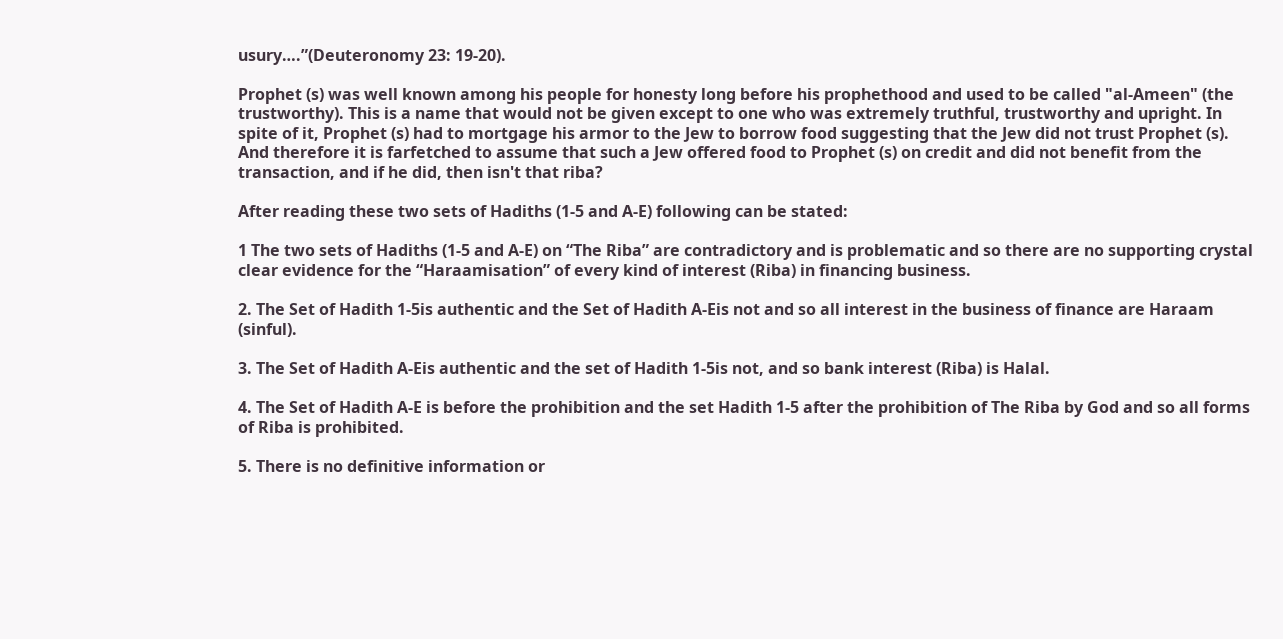usury….”(Deuteronomy 23: 19-20).

Prophet (s) was well known among his people for honesty long before his prophethood and used to be called "al-Ameen" (the trustworthy). This is a name that would not be given except to one who was extremely truthful, trustworthy and upright. In spite of it, Prophet (s) had to mortgage his armor to the Jew to borrow food suggesting that the Jew did not trust Prophet (s). And therefore it is farfetched to assume that such a Jew offered food to Prophet (s) on credit and did not benefit from the transaction, and if he did, then isn't that riba?

After reading these two sets of Hadiths (1-5 and A-E) following can be stated:

1 The two sets of Hadiths (1-5 and A-E) on “The Riba” are contradictory and is problematic and so there are no supporting crystal clear evidence for the “Haraamisation” of every kind of interest (Riba) in financing business.

2. The Set of Hadith 1-5is authentic and the Set of Hadith A-Eis not and so all interest in the business of finance are Haraam (sinful).

3. The Set of Hadith A-Eis authentic and the set of Hadith 1-5is not, and so bank interest (Riba) is Halal.

4. The Set of Hadith A-E is before the prohibition and the set Hadith 1-5 after the prohibition of The Riba by God and so all forms of Riba is prohibited.

5. There is no definitive information or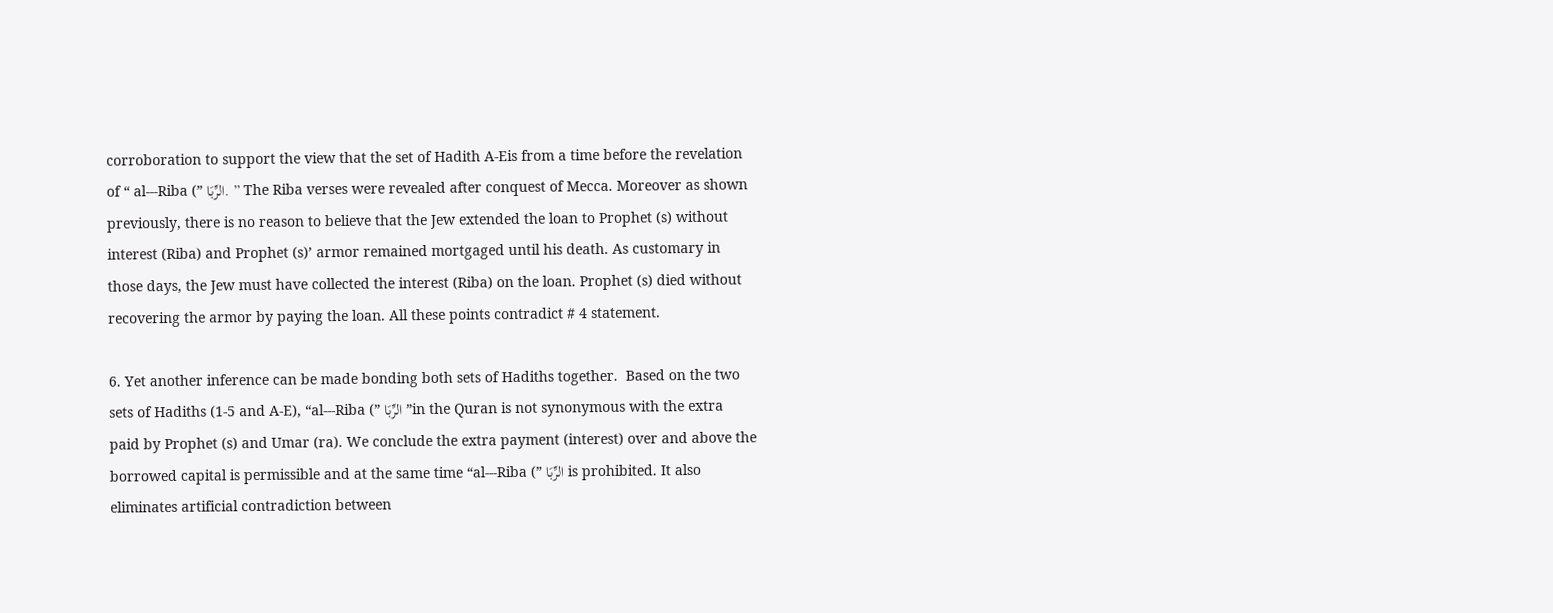corroboration to support the view that the set of Hadith A-Eis from a time before the revelation of “ al---Riba (” الرِّبَا. ” The Riba verses were revealed after conquest of Mecca. Moreover as shown previously, there is no reason to believe that the Jew extended the loan to Prophet (s) without interest (Riba) and Prophet (s)’ armor remained mortgaged until his death. As customary in those days, the Jew must have collected the interest (Riba) on the loan. Prophet (s) died without recovering the armor by paying the loan. All these points contradict # 4 statement.

6. Yet another inference can be made bonding both sets of Hadiths together.  Based on the two sets of Hadiths (1-5 and A-E), “al---Riba (” الرِّبَا ”in the Quran is not synonymous with the extra paid by Prophet (s) and Umar (ra). We conclude the extra payment (interest) over and above the borrowed capital is permissible and at the same time “al---Riba (” الرِّبَا is prohibited. It also eliminates artificial contradiction between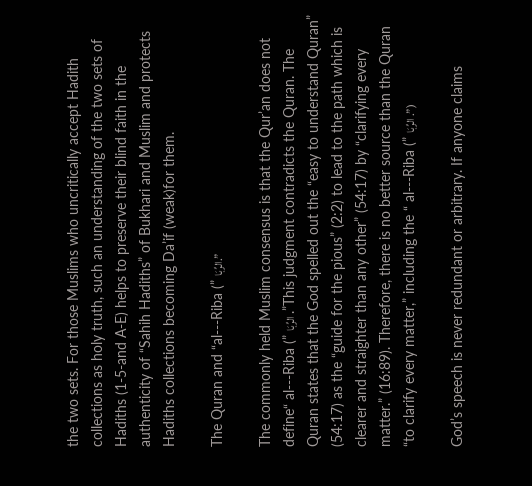the two sets. For those Muslims who uncritically accept Hadith collections as holy truth, such an understanding of the two sets of Hadiths (1-5-and A-E) helps to preserve their blind faith in the authenticity of “Sahih Hadiths” of Bukhari and Muslim and protects Hadiths collections becoming Da’if (weak)for them.

The Quran and “al---Riba (” الرِّبَا.”

The commonly held Muslim consensus is that the Qur’an does not define“ al---Riba (” الرِّبَا .”This judgment contradicts the Quran. The Quran states that the God spelled out the “easy to understand Quran” (54:17) as the “guide for the pious” (2:2) to lead to the path which is clearer and straighter than any other” (54:17) by “clarifying every matter.” (16:89). Therefore, there is no better source than the Quran “to clarify every matter,” including the “ al---Riba (” الرِّبَا .”)

God’s speech is never redundant or arbitrary. If anyone claims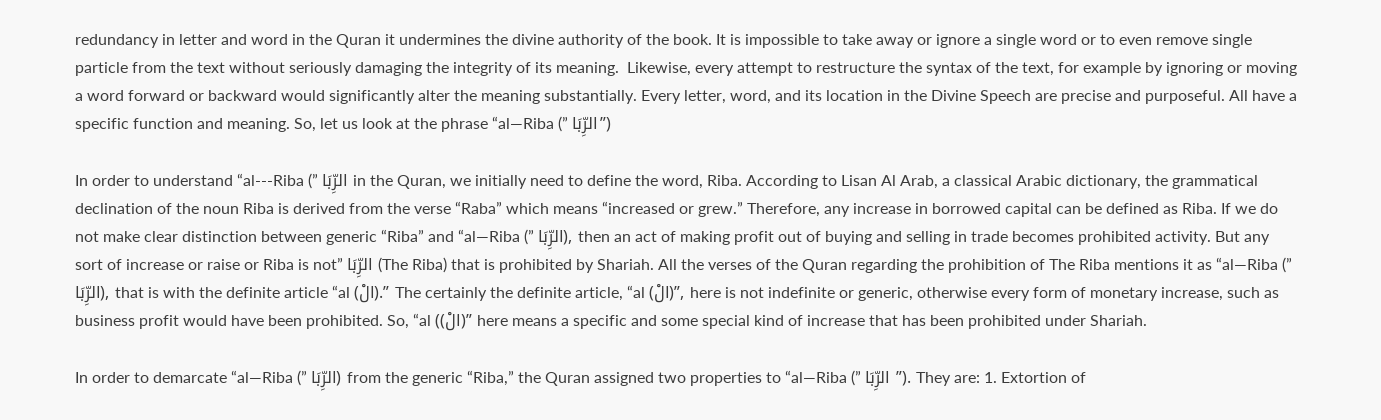redundancy in letter and word in the Quran it undermines the divine authority of the book. It is impossible to take away or ignore a single word or to even remove single particle from the text without seriously damaging the integrity of its meaning.  Likewise, every attempt to restructure the syntax of the text, for example by ignoring or moving a word forward or backward would significantly alter the meaning substantially. Every letter, word, and its location in the Divine Speech are precise and purposeful. All have a specific function and meaning. So, let us look at the phrase “al—Riba (” الرِّبَا”)

In order to understand “al---Riba (” الرِّبَا in the Quran, we initially need to define the word, Riba. According to Lisan Al Arab, a classical Arabic dictionary, the grammatical declination of the noun Riba is derived from the verse “Raba” which means “increased or grew.” Therefore, any increase in borrowed capital can be defined as Riba. If we do not make clear distinction between generic “Riba” and “al—Riba (” الرِّبَا), then an act of making profit out of buying and selling in trade becomes prohibited activity. But any sort of increase or raise or Riba is not” الرِّبَا (The Riba) that is prohibited by Shariah. All the verses of the Quran regarding the prohibition of The Riba mentions it as “al—Riba (” الرِّبَا), that is with the definite article “al (الْ).” The certainly the definite article, “al (الْ)”, here is not indefinite or generic, otherwise every form of monetary increase, such as business profit would have been prohibited. So, “al ((الْ)” here means a specific and some special kind of increase that has been prohibited under Shariah.

In order to demarcate “al—Riba (” الرِّبَا) from the generic “Riba,” the Quran assigned two properties to “al—Riba (” الرِّبَا ”). They are: 1. Extortion of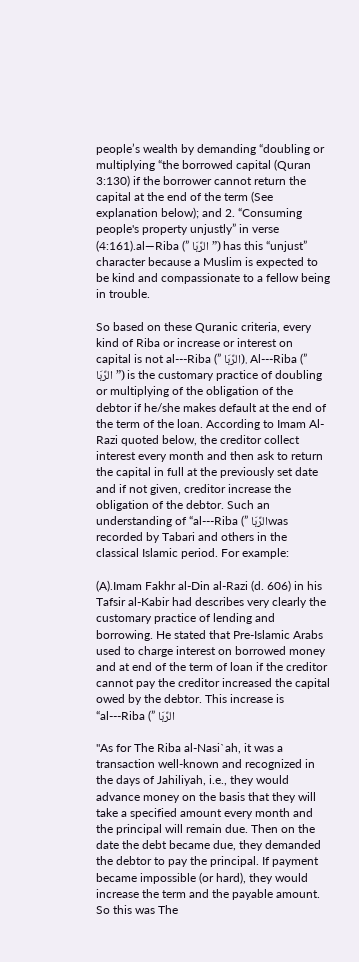people’s wealth by demanding “doubling or multiplying “the borrowed capital (Quran 3:130) if the borrower cannot return the capital at the end of the term (See explanation below); and 2. “Consuming people's property unjustly” in verse (4:161).al—Riba (” الرِّبَا”) has this “unjust” character because a Muslim is expected to be kind and compassionate to a fellow being in trouble.

So based on these Quranic criteria, every kind of Riba or increase or interest on capital is not al---Riba (” الرِّبَا). Al---Riba (” الرِّبَا”) is the customary practice of doubling or multiplying of the obligation of the debtor if he/she makes default at the end of the term of the loan. According to Imam Al-Razi quoted below, the creditor collect interest every month and then ask to return the capital in full at the previously set date and if not given, creditor increase the obligation of the debtor. Such an understanding of “al---Riba (” الرِّبَاwas recorded by Tabari and others in the classical Islamic period. For example:

(A).Imam Fakhr al-Din al-Razi (d. 606) in his Tafsir al-Kabir had describes very clearly the customary practice of lending and borrowing. He stated that Pre-Islamic Arabs used to charge interest on borrowed money and at end of the term of loan if the creditor cannot pay the creditor increased the capital owed by the debtor. This increase is “al---Riba (” الرِّبَا

"As for The Riba al-Nasi`ah, it was a transaction well-known and recognized in the days of Jahiliyah, i.e., they would advance money on the basis that they will take a specified amount every month and the principal will remain due. Then on the date the debt became due, they demanded the debtor to pay the principal. If payment became impossible (or hard), they would increase the term and the payable amount. So this was The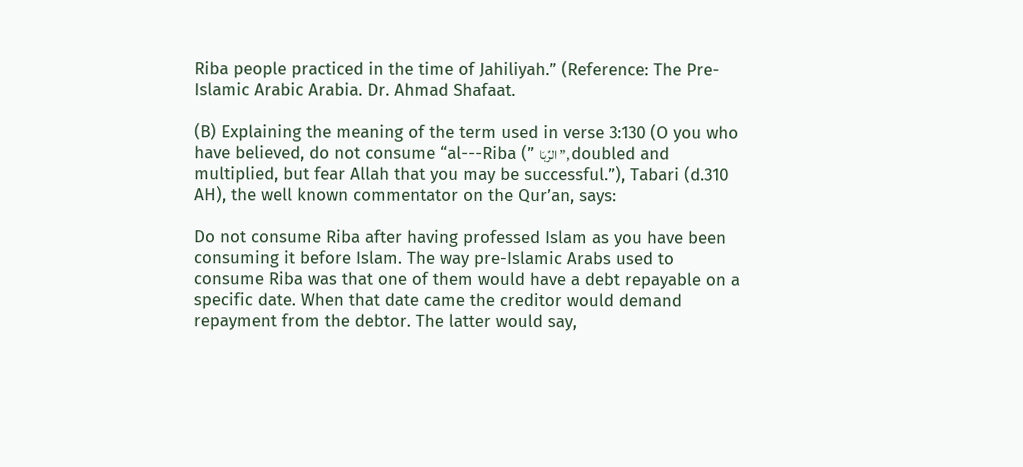Riba people practiced in the time of Jahiliyah.” (Reference: The Pre-Islamic Arabic Arabia. Dr. Ahmad Shafaat.

(B) Explaining the meaning of the term used in verse 3:130 (O you who have believed, do not consume “al---Riba (” الرِّبَا ”, doubled and multiplied, but fear Allah that you may be successful.”), Tabari (d.310 AH), the well known commentator on the Qur’an, says:

Do not consume Riba after having professed Islam as you have been consuming it before Islam. The way pre-Islamic Arabs used to consume Riba was that one of them would have a debt repayable on a specific date. When that date came the creditor would demand repayment from the debtor. The latter would say,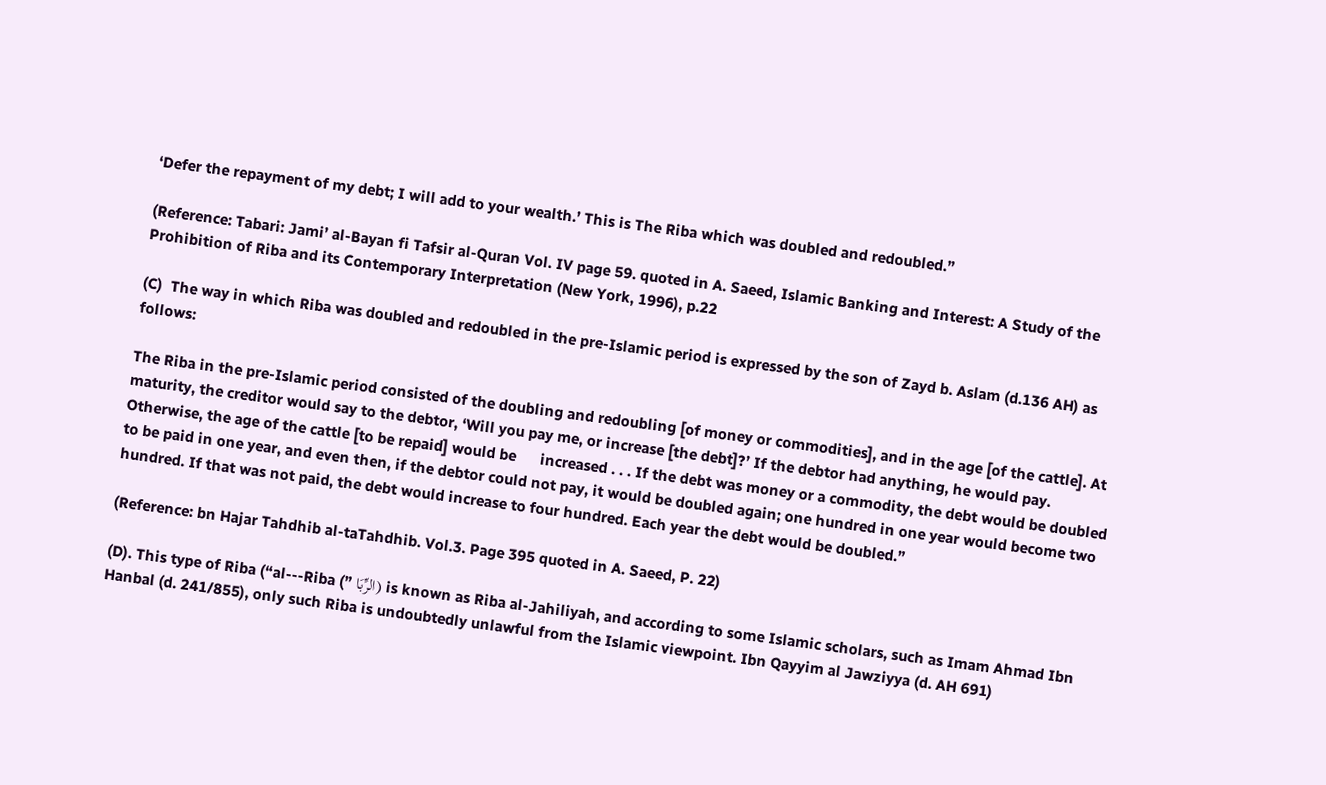‘Defer the repayment of my debt; I will add to your wealth.’ This is The Riba which was doubled and redoubled.”

(Reference: Tabari: Jami’ al-Bayan fi Tafsir al-Quran Vol. IV page 59. quoted in A. Saeed, Islamic Banking and Interest: A Study of the Prohibition of Riba and its Contemporary Interpretation (New York, 1996), p.22

(C)  The way in which Riba was doubled and redoubled in the pre-Islamic period is expressed by the son of Zayd b. Aslam (d.136 AH) as follows:

The Riba in the pre-Islamic period consisted of the doubling and redoubling [of money or commodities], and in the age [of the cattle]. At maturity, the creditor would say to the debtor, ‘Will you pay me, or increase [the debt]?’ If the debtor had anything, he would pay. Otherwise, the age of the cattle [to be repaid] would be      increased . . . If the debt was money or a commodity, the debt would be doubled to be paid in one year, and even then, if the debtor could not pay, it would be doubled again; one hundred in one year would become two hundred. If that was not paid, the debt would increase to four hundred. Each year the debt would be doubled.”

(Reference: bn Hajar Tahdhib al-taTahdhib. Vol.3. Page 395 quoted in A. Saeed, P. 22)

(D). This type of Riba (“al---Riba (” الرِّبَا) is known as Riba al-Jahiliyah, and according to some Islamic scholars, such as Imam Ahmad Ibn Hanbal (d. 241/855), only such Riba is undoubtedly unlawful from the Islamic viewpoint. Ibn Qayyim al Jawziyya (d. AH 691)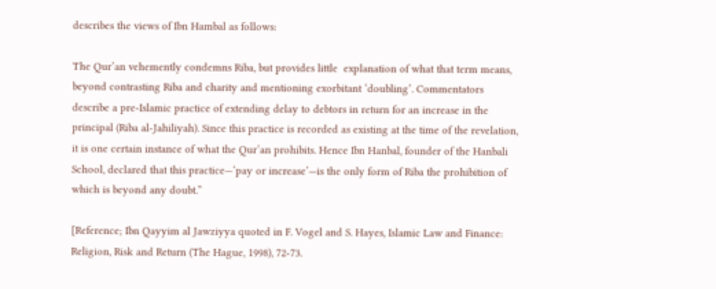describes the views of Ibn Hambal as follows:

The Qur’an vehemently condemns Riba, but provides little  explanation of what that term means, beyond contrasting Riba and charity and mentioning exorbitant ‘doubling’. Commentators describe a pre-Islamic practice of extending delay to debtors in return for an increase in the principal (Riba al-Jahiliyah). Since this practice is recorded as existing at the time of the revelation, it is one certain instance of what the Qur’an prohibits. Hence Ibn Hanbal, founder of the Hanbali School, declared that this practice—‘pay or increase’—is the only form of Riba the prohibition of which is beyond any doubt.”

[Reference; Ibn Qayyim al Jawziyya quoted in F. Vogel and S. Hayes, Islamic Law and Finance: Religion, Risk and Return (The Hague, 1998), 72-73.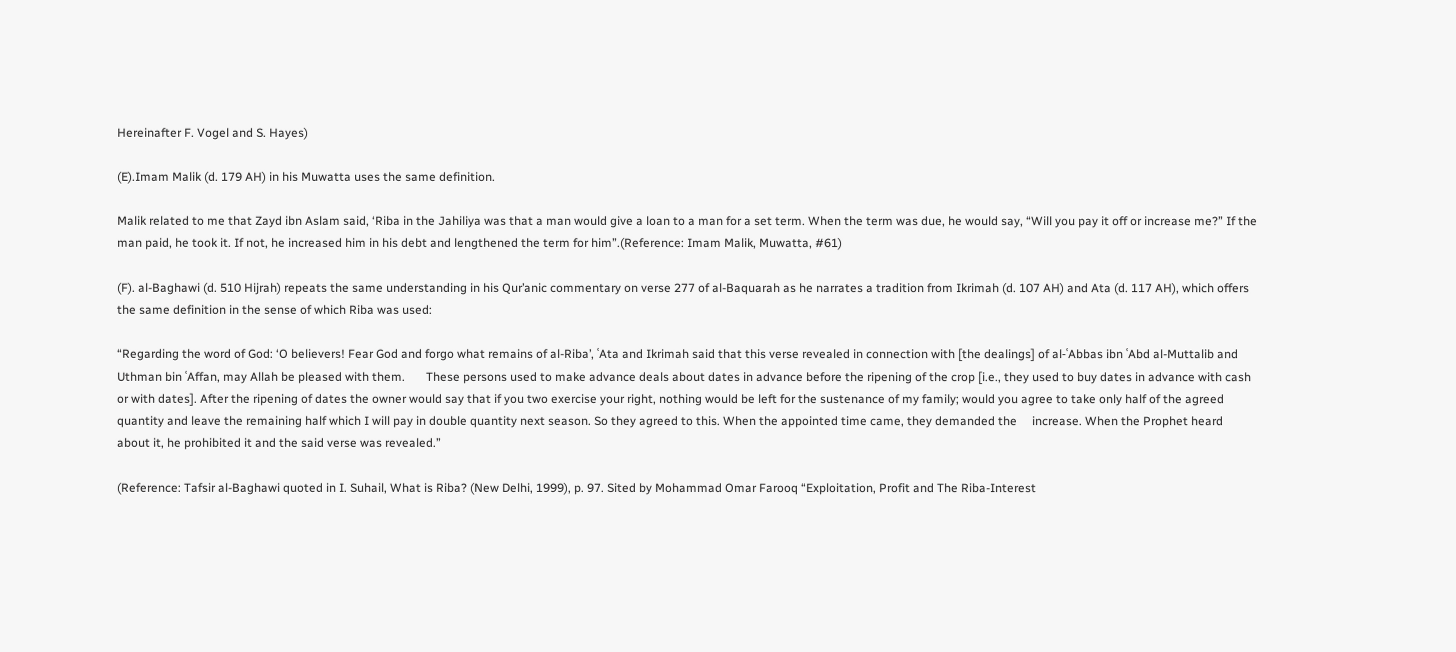Hereinafter F. Vogel and S. Hayes)

(E).Imam Malik (d. 179 AH) in his Muwatta uses the same definition.

Malik related to me that Zayd ibn Aslam said, ‘Riba in the Jahiliya was that a man would give a loan to a man for a set term. When the term was due, he would say, “Will you pay it off or increase me?” If the man paid, he took it. If not, he increased him in his debt and lengthened the term for him”.(Reference: Imam Malik, Muwatta, #61)

(F). al-Baghawi (d. 510 Hijrah) repeats the same understanding in his Qur’anic commentary on verse 277 of al-Baquarah as he narrates a tradition from Ikrimah (d. 107 AH) and Ata (d. 117 AH), which offers the same definition in the sense of which Riba was used:

“Regarding the word of God: ‘O believers! Fear God and forgo what remains of al-Riba’, ʿAta and Ikrimah said that this verse revealed in connection with [the dealings] of al-ʿAbbas ibn ʿAbd al-Muttalib and Uthman bin ʿAffan, may Allah be pleased with them.       These persons used to make advance deals about dates in advance before the ripening of the crop [i.e., they used to buy dates in advance with cash or with dates]. After the ripening of dates the owner would say that if you two exercise your right, nothing would be left for the sustenance of my family; would you agree to take only half of the agreed quantity and leave the remaining half which I will pay in double quantity next season. So they agreed to this. When the appointed time came, they demanded the     increase. When the Prophet heard about it, he prohibited it and the said verse was revealed.”

(Reference: Tafsir al-Baghawi quoted in I. Suhail, What is Riba? (New Delhi, 1999), p. 97. Sited by Mohammad Omar Farooq “Exploitation, Profit and The Riba-Interest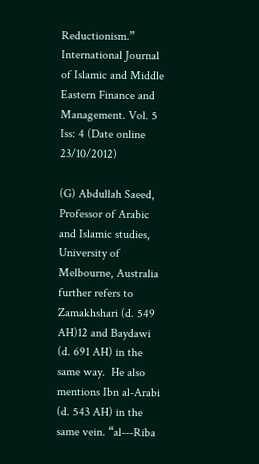Reductionism.” International Journal of Islamic and Middle Eastern Finance and Management. Vol. 5 Iss: 4 (Date online 23/10/2012)

(G) Abdullah Saeed, Professor of Arabic and Islamic studies, University of Melbourne, Australia further refers to Zamakhshari (d. 549 AH)12 and Baydawi (d. 691 AH) in the same way.  He also mentions Ibn al-Arabi (d. 543 AH) in the same vein. “al---Riba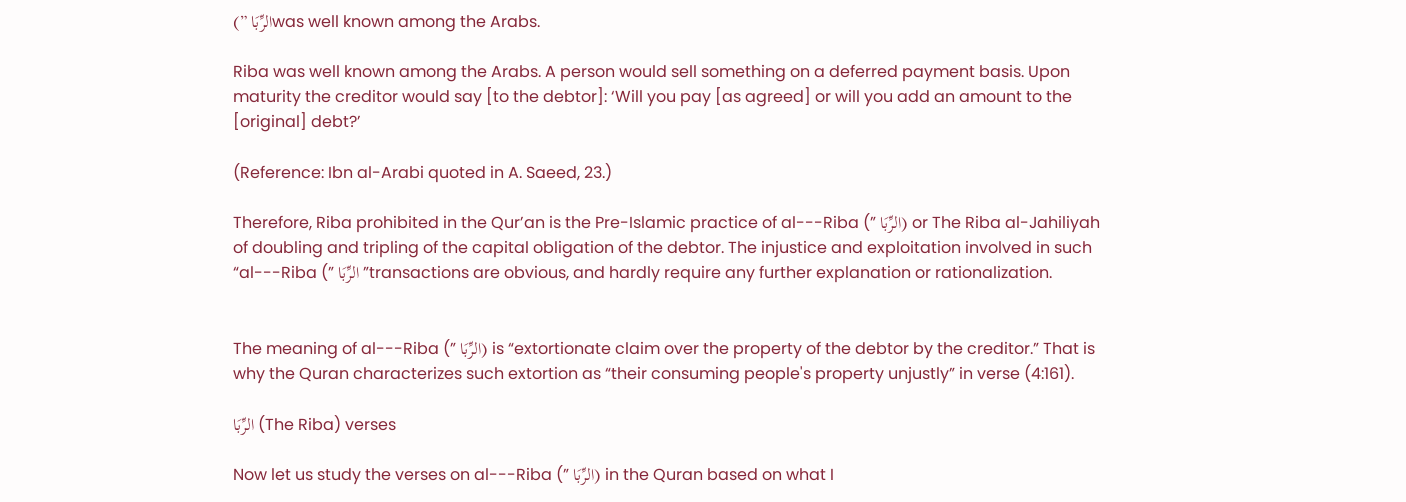(” الرِّبَاwas well known among the Arabs.

Riba was well known among the Arabs. A person would sell something on a deferred payment basis. Upon maturity the creditor would say [to the debtor]: ‘Will you pay [as agreed] or will you add an amount to the [original] debt?’

(Reference: Ibn al-Arabi quoted in A. Saeed, 23.)

Therefore, Riba prohibited in the Qur’an is the Pre-Islamic practice of al---Riba (” الرِّبَا) or The Riba al-Jahiliyah of doubling and tripling of the capital obligation of the debtor. The injustice and exploitation involved in such “al---Riba (” الرِّبَا ”transactions are obvious, and hardly require any further explanation or rationalization.


The meaning of al---Riba (” الرِّبَا) is “extortionate claim over the property of the debtor by the creditor.” That is why the Quran characterizes such extortion as “their consuming people's property unjustly” in verse (4:161).

الرِّبَا (The Riba) verses

Now let us study the verses on al---Riba (” الرِّبَا) in the Quran based on what I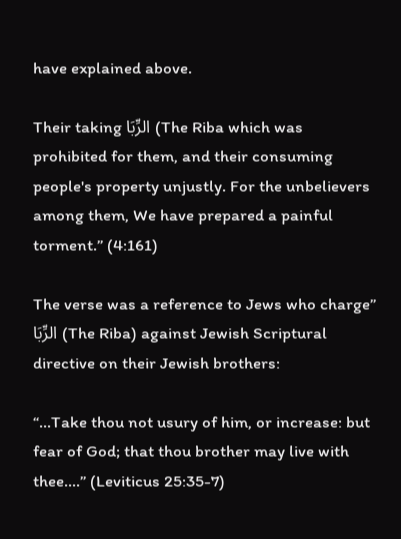have explained above.

Their taking الرِّبَا (The Riba which was prohibited for them, and their consuming people's property unjustly. For the unbelievers among them, We have prepared a painful torment.” (4:161)

The verse was a reference to Jews who charge” الرِّبَا (The Riba) against Jewish Scriptural directive on their Jewish brothers:

“…Take thou not usury of him, or increase: but fear of God; that thou brother may live with thee….” (Leviticus 25:35-7)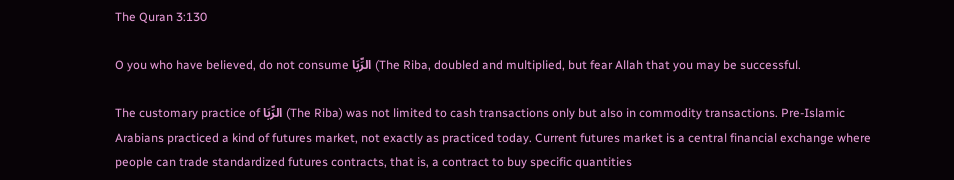The Quran 3:130

O you who have believed, do not consume الرِّبَا (The Riba, doubled and multiplied, but fear Allah that you may be successful.

The customary practice of الرِّبَا (The Riba) was not limited to cash transactions only but also in commodity transactions. Pre-Islamic Arabians practiced a kind of futures market, not exactly as practiced today. Current futures market is a central financial exchange where people can trade standardized futures contracts, that is, a contract to buy specific quantities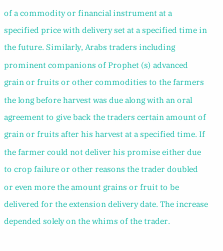of a commodity or financial instrument at a specified price with delivery set at a specified time in the future. Similarly, Arabs traders including prominent companions of Prophet (s) advanced grain or fruits or other commodities to the farmers the long before harvest was due along with an oral agreement to give back the traders certain amount of grain or fruits after his harvest at a specified time. If the farmer could not deliver his promise either due to crop failure or other reasons the trader doubled or even more the amount grains or fruit to be delivered for the extension delivery date. The increase depended solely on the whims of the trader.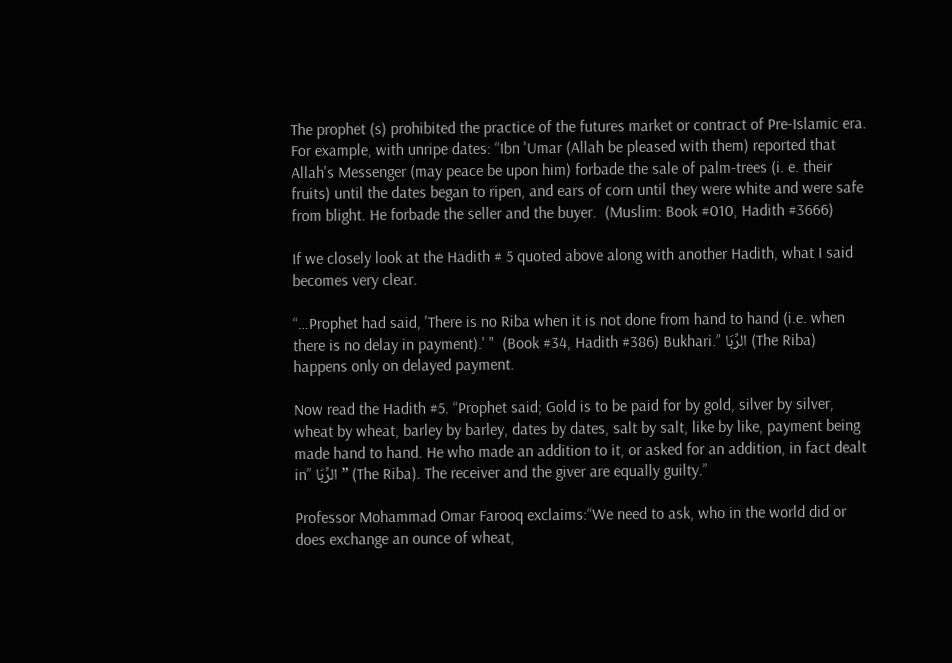The prophet (s) prohibited the practice of the futures market or contract of Pre-Islamic era. For example, with unripe dates: “Ibn 'Umar (Allah be pleased with them) reported that Allah's Messenger (may peace be upon him) forbade the sale of palm-trees (i. e. their fruits) until the dates began to ripen, and ears of corn until they were white and were safe from blight. He forbade the seller and the buyer.  (Muslim: Book #010, Hadith #3666)

If we closely look at the Hadith # 5 quoted above along with another Hadith, what I said becomes very clear.

“…Prophet had said, 'There is no Riba when it is not done from hand to hand (i.e. when there is no delay in payment).' "  (Book #34, Hadith #386) Bukhari.” الرِّبَا (The Riba) happens only on delayed payment.

Now read the Hadith #5. “Prophet said; Gold is to be paid for by gold, silver by silver, wheat by wheat, barley by barley, dates by dates, salt by salt, like by like, payment being made hand to hand. He who made an addition to it, or asked for an addition, in fact dealt in” الرِّبَا ” (The Riba). The receiver and the giver are equally guilty.”

Professor Mohammad Omar Farooq exclaims:“We need to ask, who in the world did or does exchange an ounce of wheat,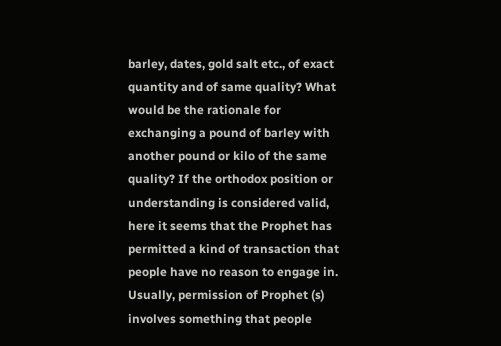barley, dates, gold salt etc., of exact quantity and of same quality? What would be the rationale for exchanging a pound of barley with another pound or kilo of the same quality? If the orthodox position or understanding is considered valid, here it seems that the Prophet has permitted a kind of transaction that people have no reason to engage in. Usually, permission of Prophet (s) involves something that people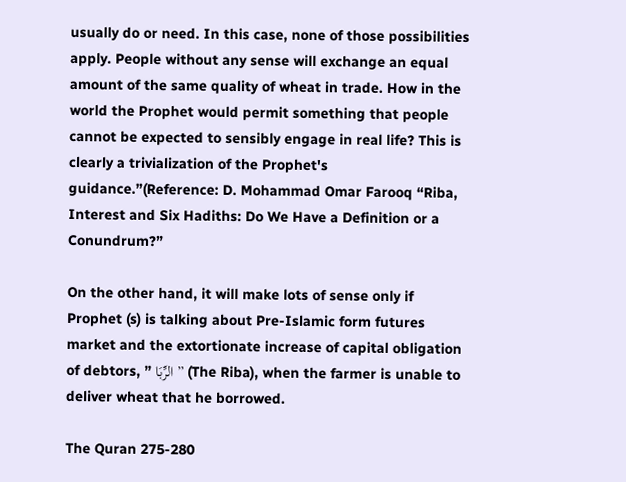usually do or need. In this case, none of those possibilities apply. People without any sense will exchange an equal amount of the same quality of wheat in trade. How in the world the Prophet would permit something that people cannot be expected to sensibly engage in real life? This is clearly a trivialization of the Prophet's guidance.”(Reference: D. Mohammad Omar Farooq “Riba, Interest and Six Hadiths: Do We Have a Definition or a Conundrum?”

On the other hand, it will make lots of sense only if Prophet (s) is talking about Pre-Islamic form futures market and the extortionate increase of capital obligation of debtors, ” الرِّبَا ” (The Riba), when the farmer is unable to deliver wheat that he borrowed.

The Quran 275-280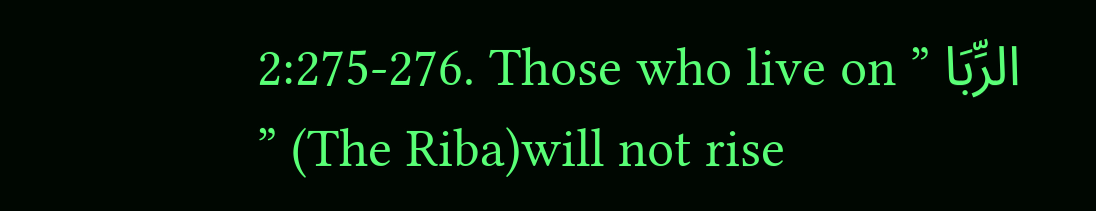2:275-276. Those who live on ” الرِّبَا ” (The Riba)will not rise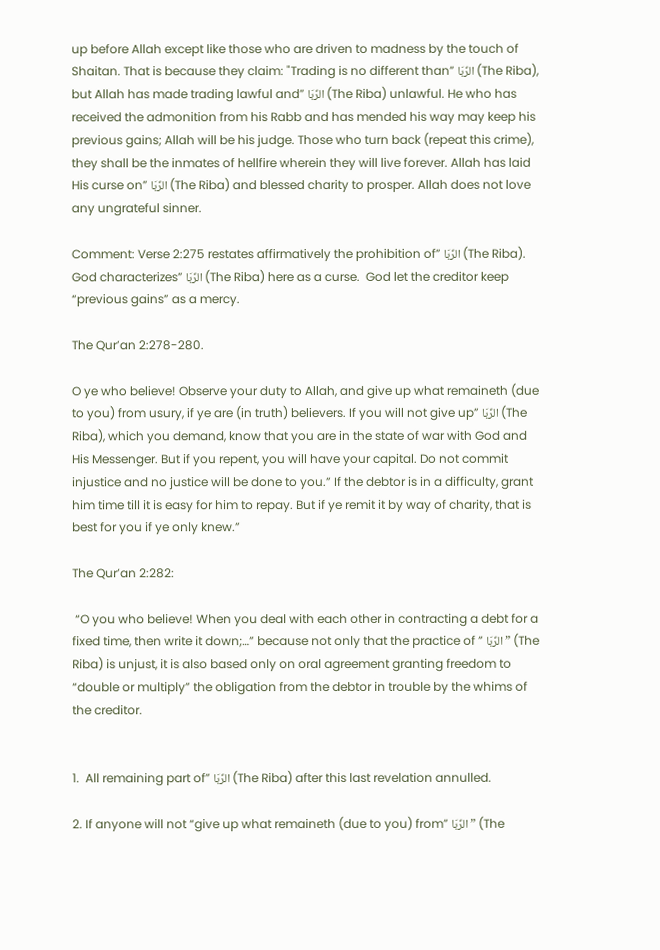up before Allah except like those who are driven to madness by the touch of Shaitan. That is because they claim: "Trading is no different than” الرِّبَا (The Riba), but Allah has made trading lawful and” الرِّبَا (The Riba) unlawful. He who has received the admonition from his Rabb and has mended his way may keep his previous gains; Allah will be his judge. Those who turn back (repeat this crime), they shall be the inmates of hellfire wherein they will live forever. Allah has laid His curse on” الرِّبَا (The Riba) and blessed charity to prosper. Allah does not love any ungrateful sinner.

Comment: Verse 2:275 restates affirmatively the prohibition of” الرِّبَا (The Riba). God characterizes” الرِّبَا (The Riba) here as a curse.  God let the creditor keep “previous gains” as a mercy.

The Qur’an 2:278-280.

O ye who believe! Observe your duty to Allah, and give up what remaineth (due to you) from usury, if ye are (in truth) believers. If you will not give up” الرِّبَا (The Riba), which you demand, know that you are in the state of war with God and His Messenger. But if you repent, you will have your capital. Do not commit injustice and no justice will be done to you.” If the debtor is in a difficulty, grant him time till it is easy for him to repay. But if ye remit it by way of charity, that is best for you if ye only knew.”

The Qur’an 2:282:

 “O you who believe! When you deal with each other in contracting a debt for a fixed time, then write it down;…” because not only that the practice of ” الرِّبَا ” (The Riba) is unjust, it is also based only on oral agreement granting freedom to “double or multiply” the obligation from the debtor in trouble by the whims of the creditor.


1.  All remaining part of” الرِّبَا (The Riba) after this last revelation annulled.

2. If anyone will not “give up what remaineth (due to you) from” الرِّبَا ” (The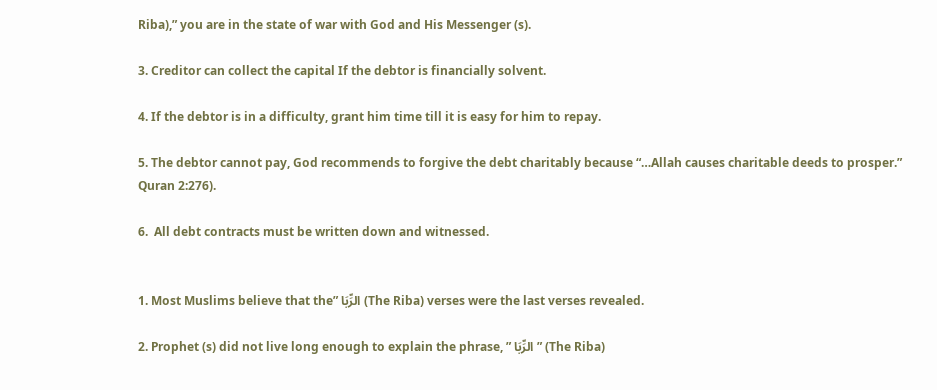Riba),” you are in the state of war with God and His Messenger (s).

3. Creditor can collect the capital If the debtor is financially solvent.

4. If the debtor is in a difficulty, grant him time till it is easy for him to repay.

5. The debtor cannot pay, God recommends to forgive the debt charitably because “…Allah causes charitable deeds to prosper.” Quran 2:276).

6.  All debt contracts must be written down and witnessed.


1. Most Muslims believe that the” الرِّبَا (The Riba) verses were the last verses revealed.

2. Prophet (s) did not live long enough to explain the phrase, ” الرِّبَا ” (The Riba)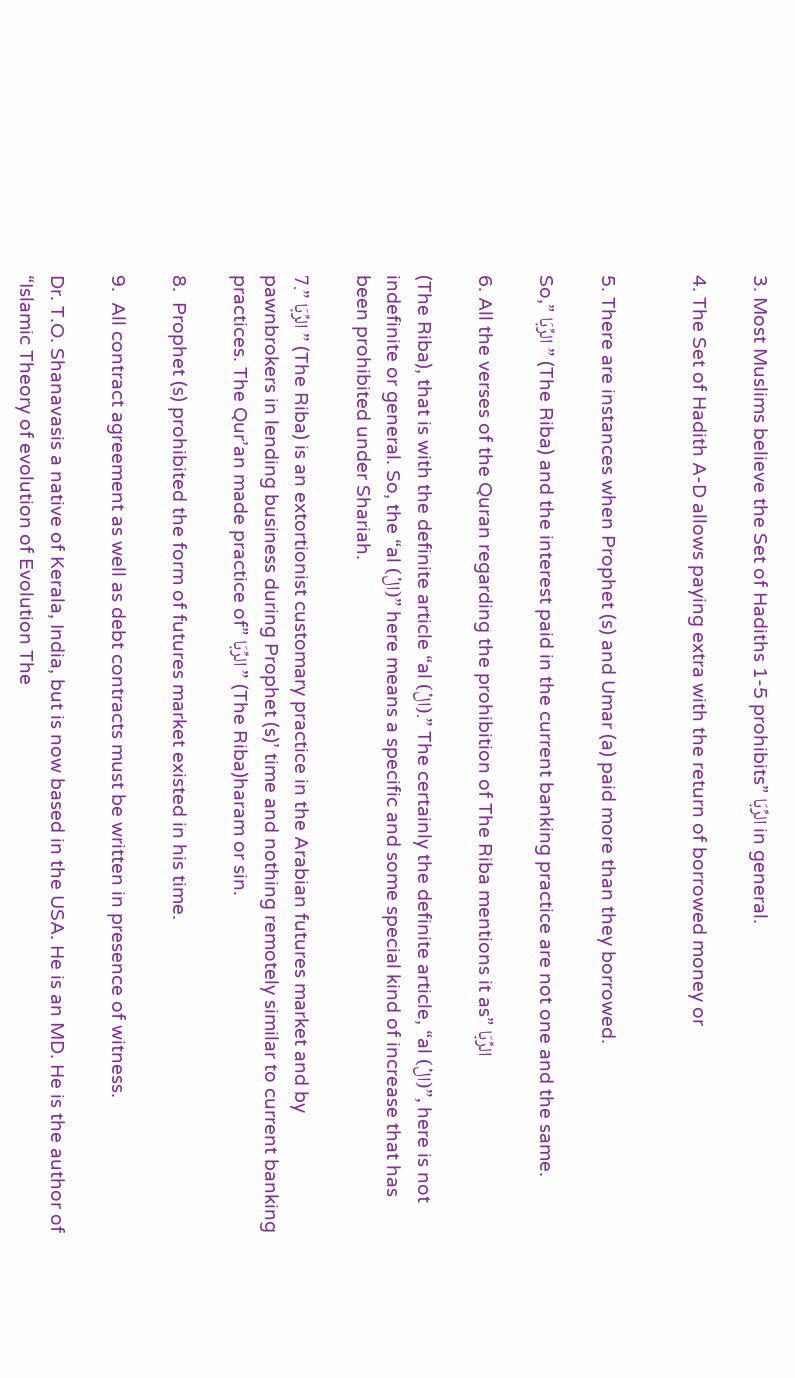3. Most Muslims believe the Set of Hadiths 1-5 prohibits” الرِّبَا in general.

4. The Set of Hadith A-D allows paying extra with the return of borrowed money or


5. There are instances when Prophet (s) and Umar (a) paid more than they borrowed.

So,” الرِّبَا” (The Riba) and the interest paid in the current banking practice are not one and the same.

6. All the verses of the Quran regarding the prohibition of The Riba mentions it as” الرِّبَا

(The Riba), that is with the definite article “al (الْ).” The certainly the definite article, “al (الْ)”, here is not indefinite or general. So, the “al (الْ)” here means a specific and some special kind of increase that has been prohibited under Shariah.

7.” الرِّبَا ” (The Riba) is an extortionist customary practice in the Arabian futures market and by pawnbrokers in lending business during Prophet (s)’ time and nothing remotely similar to current banking practices. The Qur’an made practice of” الرِّبَا ” (The Riba)haram or sin.

8.  Prophet (s) prohibited the form of futures market existed in his time.

9.  All contract agreement as well as debt contracts must be written in presence of witness.

Dr. T.O. Shanavasis a native of Kerala, India, but is now based in the USA. He is an MD. He is the author of “Islamic Theory of evolution of Evolution The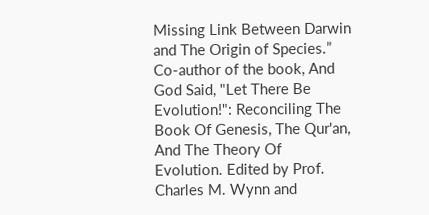Missing Link Between Darwin and The Origin of Species.” Co-author of the book, And God Said, "Let There Be Evolution!": Reconciling The Book Of Genesis, The Qur'an, And The Theory Of Evolution. Edited by Prof. Charles M. Wynn and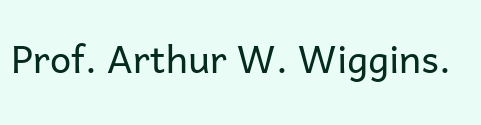Prof. Arthur W. Wiggins.